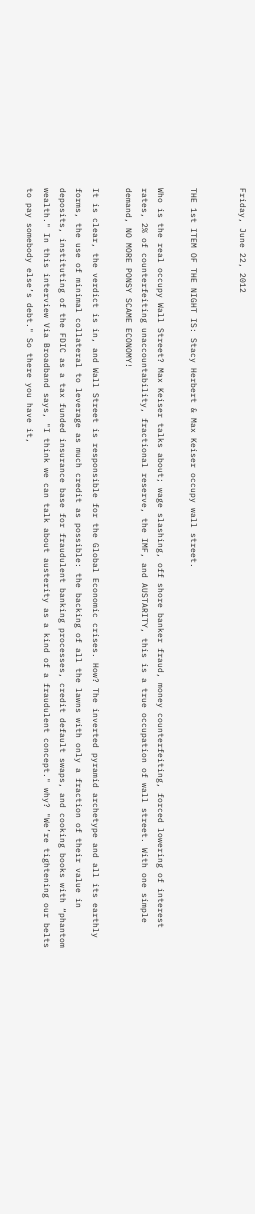Friday, June 22, 2012


THE 1st ITEM OF THE NIGHT IS: Stacy Herbert & Max Keiser occupy wall street.

Who is the real occupy Wall Street? Max Keiser talks about; wage slashing, off shore banker fraud, money counterfeiting, forced lowering of interest rates, 2% of counterfeiting unaccountability, fractional reserve, the IMF, and AUSTARITY, this is a true occupation of wall street. With one simple demand, NO MORE PONSY SCAME ECONOMY!

It is clear, the verdict is in, and Wall Street is responsible for the Global Economic crises. How? The inverted pyramid archetype and all its earthly forms, the use of minimal collateral to leverage as much credit as possible: the backing of all the lawns with only a fraction of their value in deposits, instituting of the FDIC as a tax funded insurance base for fraudulent banking processes, credit default swaps, and cooking books with “phantom wealth." In this interview Via Broadband says, "I think we can talk about austerity as a kind of a fraudulent concept." why? "We’re tightening our belts to pay somebody else’s debt." So there you have it,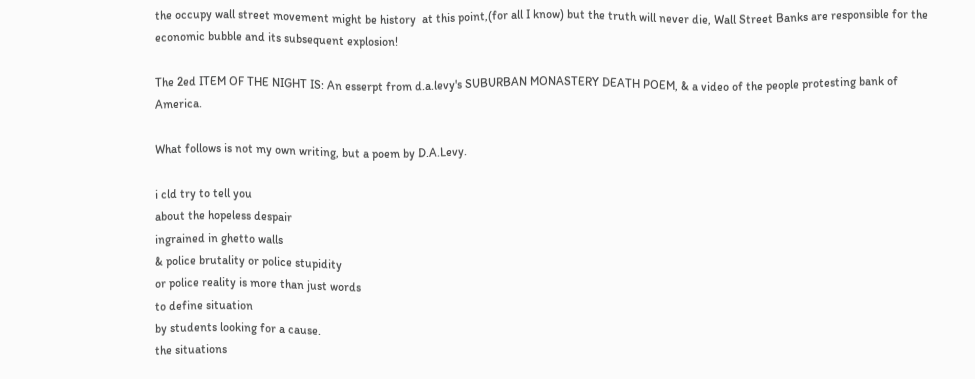the occupy wall street movement might be history  at this point,(for all I know) but the truth will never die, Wall Street Banks are responsible for the economic bubble and its subsequent explosion!

The 2ed ITEM OF THE NIGHT IS: An esserpt from d.a.levy's SUBURBAN MONASTERY DEATH POEM, & a video of the people protesting bank of America.

What follows is not my own writing, but a poem by D.A.Levy.

i cld try to tell you
about the hopeless despair
ingrained in ghetto walls
& police brutality or police stupidity
or police reality is more than just words
to define situation
by students looking for a cause.
the situations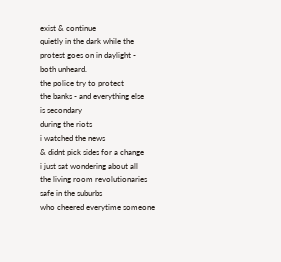exist & continue
quietly in the dark while the
protest goes on in daylight -
both unheard.
the police try to protect
the banks - and everything else
is secondary
during the riots
i watched the news
& didnt pick sides for a change
i just sat wondering about all
the living room revolutionaries
safe in the suburbs
who cheered everytime someone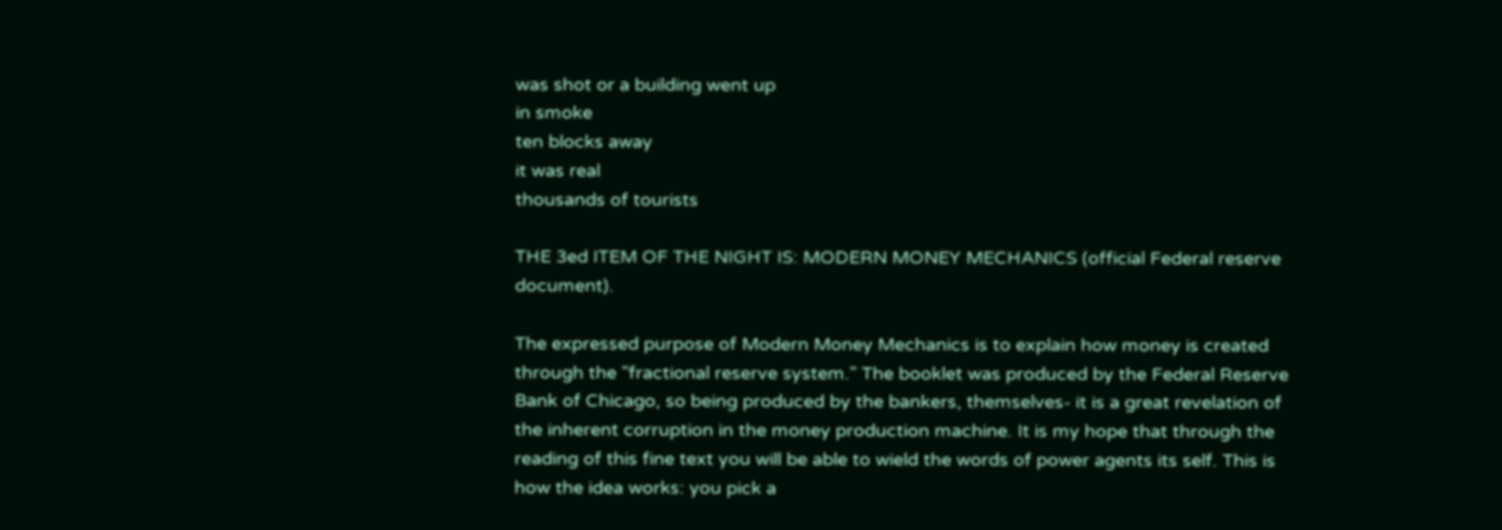was shot or a building went up
in smoke
ten blocks away
it was real
thousands of tourists

THE 3ed ITEM OF THE NIGHT IS: MODERN MONEY MECHANICS (official Federal reserve document).

The expressed purpose of Modern Money Mechanics is to explain how money is created through the "fractional reserve system." The booklet was produced by the Federal Reserve Bank of Chicago, so being produced by the bankers, themselves- it is a great revelation of the inherent corruption in the money production machine. It is my hope that through the reading of this fine text you will be able to wield the words of power agents its self. This is how the idea works: you pick a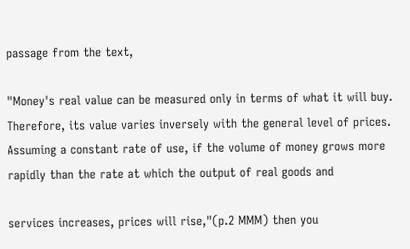passage from the text,

"Money's real value can be measured only in terms of what it will buy. Therefore, its value varies inversely with the general level of prices. Assuming a constant rate of use, if the volume of money grows more rapidly than the rate at which the output of real goods and

services increases, prices will rise,"(p.2 MMM) then you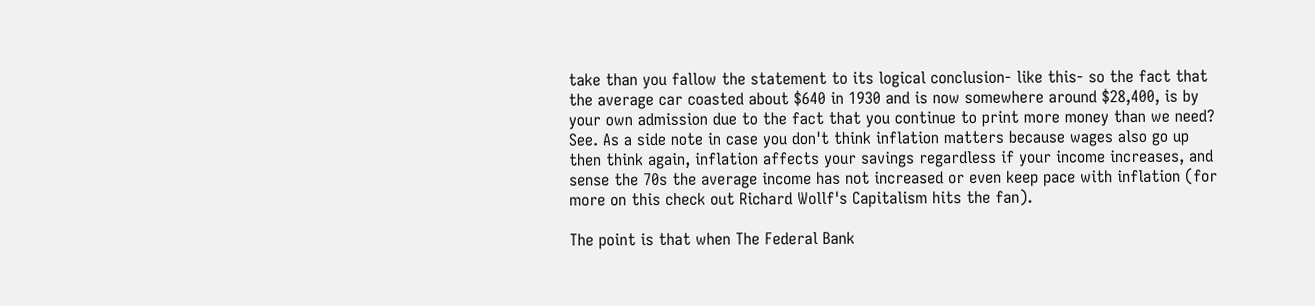take than you fallow the statement to its logical conclusion- like this- so the fact that the average car coasted about $640 in 1930 and is now somewhere around $28,400, is by your own admission due to the fact that you continue to print more money than we need? See. As a side note in case you don't think inflation matters because wages also go up then think again, inflation affects your savings regardless if your income increases, and sense the 70s the average income has not increased or even keep pace with inflation (for more on this check out Richard Wollf's Capitalism hits the fan).

The point is that when The Federal Bank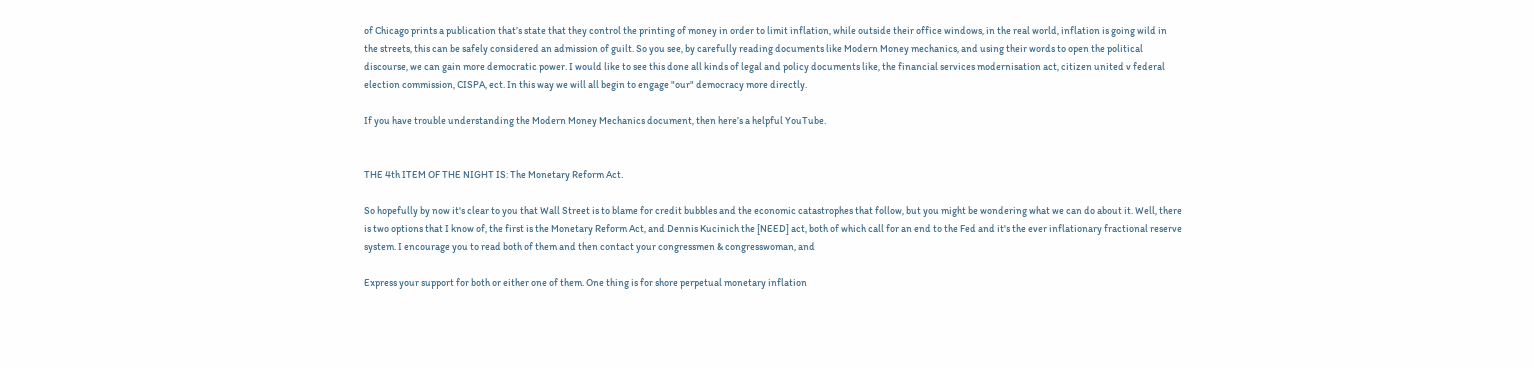of Chicago prints a publication that’s state that they control the printing of money in order to limit inflation, while outside their office windows, in the real world, inflation is going wild in the streets, this can be safely considered an admission of guilt. So you see, by carefully reading documents like Modern Money mechanics, and using their words to open the political discourse, we can gain more democratic power. I would like to see this done all kinds of legal and policy documents like, the financial services modernisation act, citizen united v federal election commission, CISPA, ect. In this way we will all begin to engage "our" democracy more directly.

If you have trouble understanding the Modern Money Mechanics document, then here’s a helpful YouTube.


THE 4th ITEM OF THE NIGHT IS: The Monetary Reform Act.

So hopefully by now it's clear to you that Wall Street is to blame for credit bubbles and the economic catastrophes that follow, but you might be wondering what we can do about it. Well, there is two options that I know of, the first is the Monetary Reform Act, and Dennis Kucinich the [NEED] act, both of which call for an end to the Fed and it's the ever inflationary fractional reserve system. I encourage you to read both of them and then contact your congressmen & congresswoman, and

Express your support for both or either one of them. One thing is for shore perpetual monetary inflation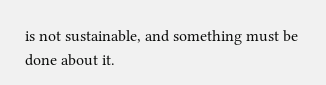is not sustainable, and something must be done about it.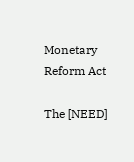Monetary Reform Act

The [NEED]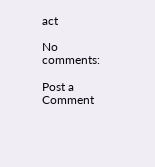act

No comments:

Post a Comment